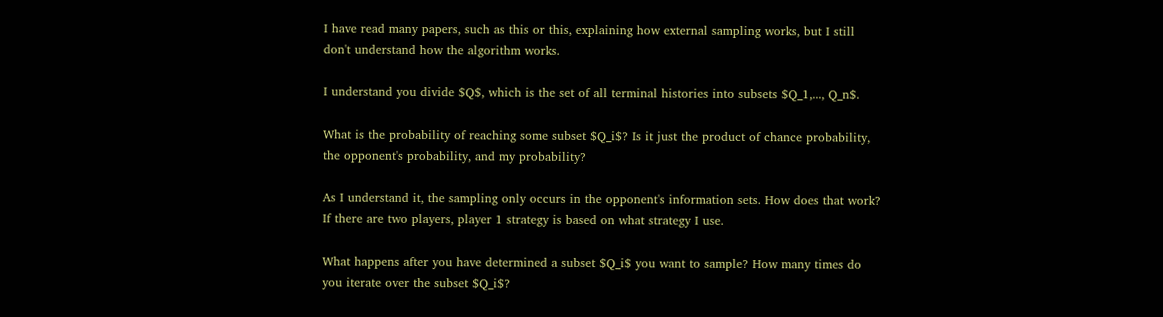I have read many papers, such as this or this, explaining how external sampling works, but I still don't understand how the algorithm works.

I understand you divide $Q$, which is the set of all terminal histories into subsets $Q_1,..., Q_n$.

What is the probability of reaching some subset $Q_i$? Is it just the product of chance probability, the opponent's probability, and my probability?

As I understand it, the sampling only occurs in the opponent's information sets. How does that work? If there are two players, player 1 strategy is based on what strategy I use.

What happens after you have determined a subset $Q_i$ you want to sample? How many times do you iterate over the subset $Q_i$?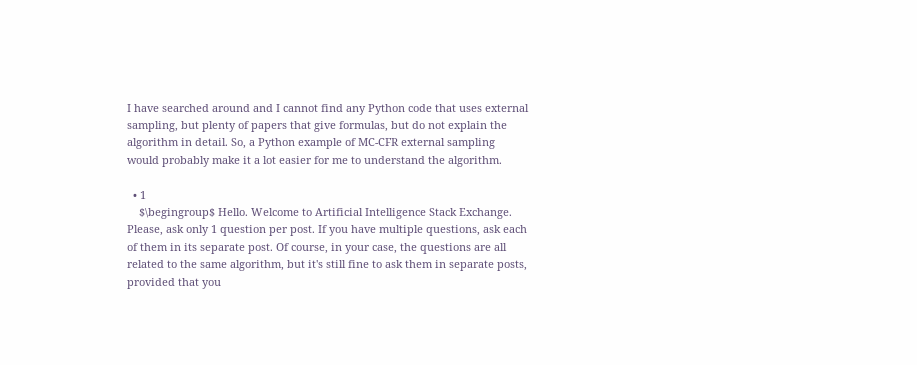I have searched around and I cannot find any Python code that uses external sampling, but plenty of papers that give formulas, but do not explain the algorithm in detail. So, a Python example of MC-CFR external sampling would probably make it a lot easier for me to understand the algorithm.

  • 1
    $\begingroup$ Hello. Welcome to Artificial Intelligence Stack Exchange. Please, ask only 1 question per post. If you have multiple questions, ask each of them in its separate post. Of course, in your case, the questions are all related to the same algorithm, but it's still fine to ask them in separate posts, provided that you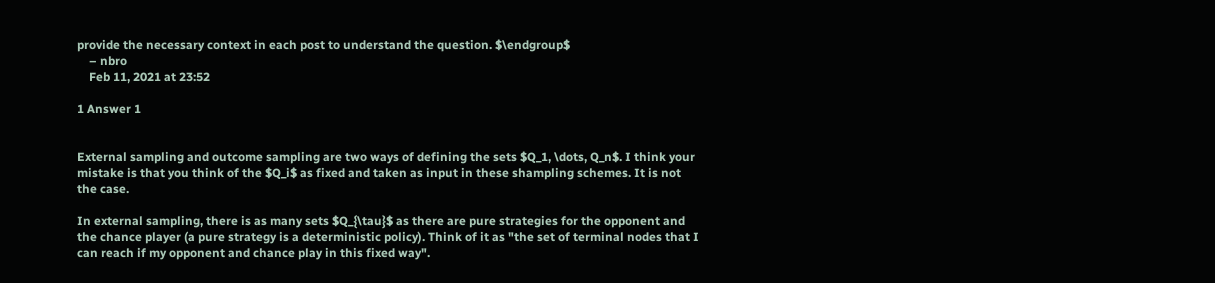provide the necessary context in each post to understand the question. $\endgroup$
    – nbro
    Feb 11, 2021 at 23:52

1 Answer 1


External sampling and outcome sampling are two ways of defining the sets $Q_1, \dots, Q_n$. I think your mistake is that you think of the $Q_i$ as fixed and taken as input in these shampling schemes. It is not the case.

In external sampling, there is as many sets $Q_{\tau}$ as there are pure strategies for the opponent and the chance player (a pure strategy is a deterministic policy). Think of it as "the set of terminal nodes that I can reach if my opponent and chance play in this fixed way".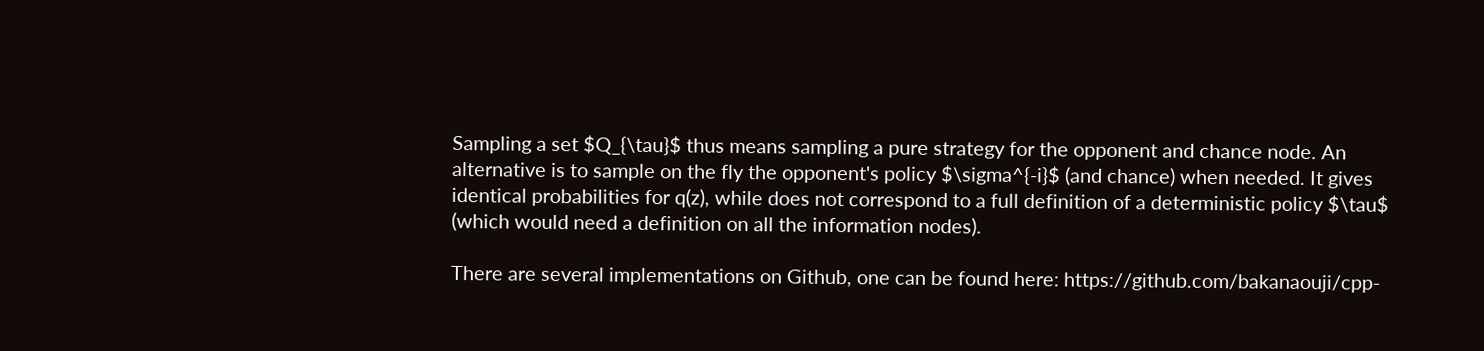Sampling a set $Q_{\tau}$ thus means sampling a pure strategy for the opponent and chance node. An alternative is to sample on the fly the opponent's policy $\sigma^{-i}$ (and chance) when needed. It gives identical probabilities for q(z), while does not correspond to a full definition of a deterministic policy $\tau$ (which would need a definition on all the information nodes).

There are several implementations on Github, one can be found here: https://github.com/bakanaouji/cpp-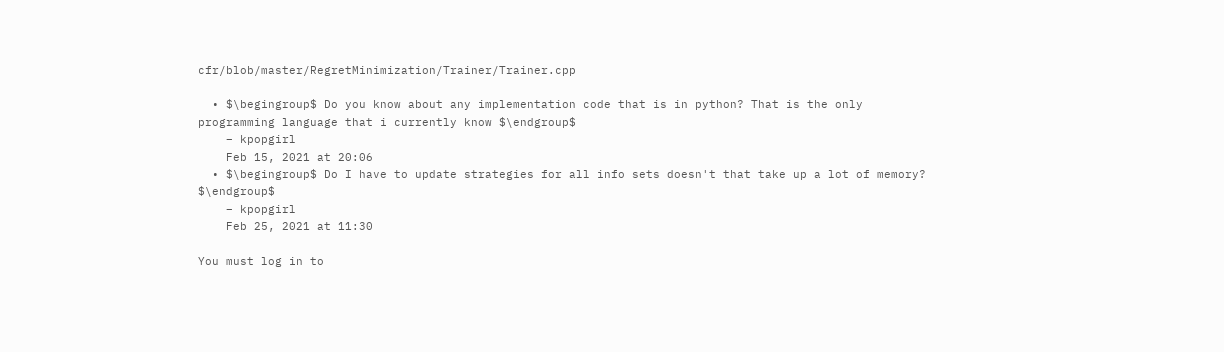cfr/blob/master/RegretMinimization/Trainer/Trainer.cpp

  • $\begingroup$ Do you know about any implementation code that is in python? That is the only programming language that i currently know $\endgroup$
    – kpopgirl
    Feb 15, 2021 at 20:06
  • $\begingroup$ Do I have to update strategies for all info sets doesn't that take up a lot of memory? $\endgroup$
    – kpopgirl
    Feb 25, 2021 at 11:30

You must log in to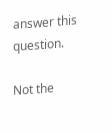answer this question.

Not the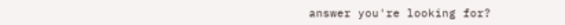answer you're looking for?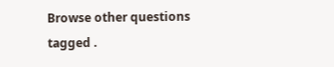Browse other questions tagged .